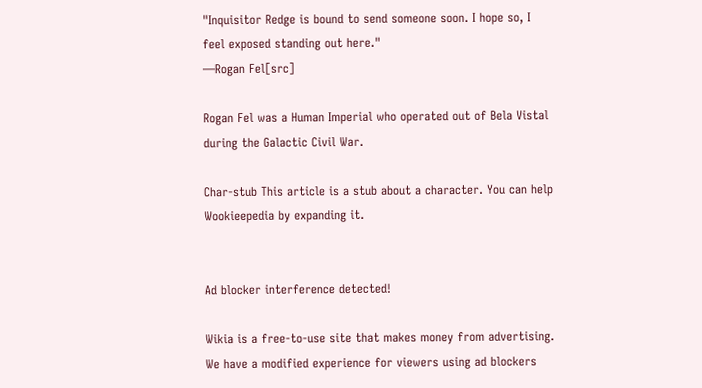"Inquisitor Redge is bound to send someone soon. I hope so, I feel exposed standing out here."
―Rogan Fel[src]

Rogan Fel was a Human Imperial who operated out of Bela Vistal during the Galactic Civil War.

Char-stub This article is a stub about a character. You can help Wookieepedia by expanding it.


Ad blocker interference detected!

Wikia is a free-to-use site that makes money from advertising. We have a modified experience for viewers using ad blockers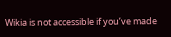Wikia is not accessible if you’ve made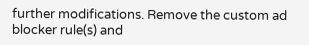further modifications. Remove the custom ad blocker rule(s) and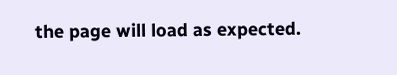the page will load as expected.